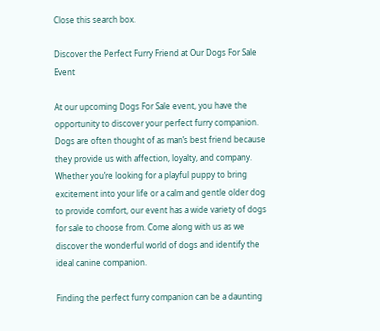Close this search box.

Discover the Perfect Furry Friend at Our Dogs For Sale Event

At our upcoming Dogs For Sale event, you have the opportunity to discover your perfect furry companion. Dogs are often thought of as man’s best friend because they provide us with affection, loyalty, and company. Whether you’re looking for a playful puppy to bring excitement into your life or a calm and gentle older dog to provide comfort, our event has a wide variety of dogs for sale to choose from. Come along with us as we discover the wonderful world of dogs and identify the ideal canine companion.

Finding the perfect furry companion can be a daunting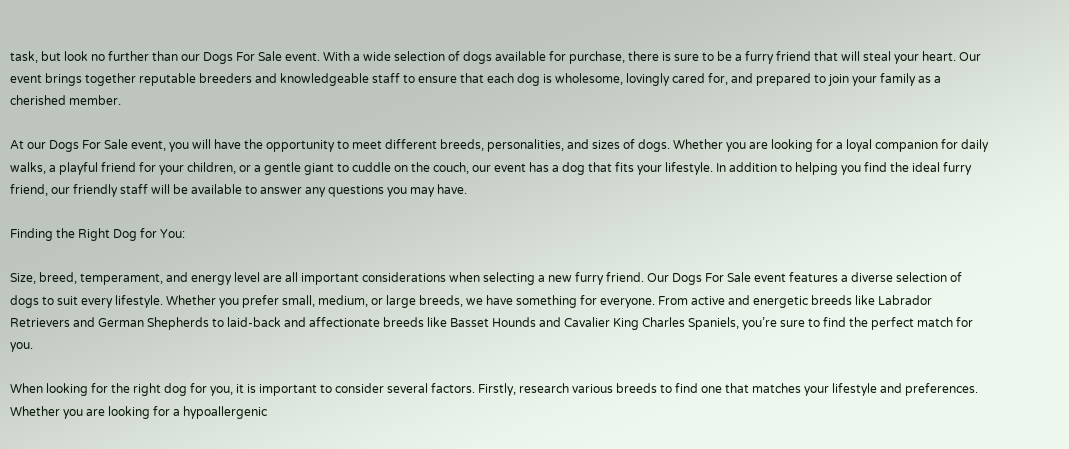task, but look no further than our Dogs For Sale event. With a wide selection of dogs available for purchase, there is sure to be a furry friend that will steal your heart. Our event brings together reputable breeders and knowledgeable staff to ensure that each dog is wholesome, lovingly cared for, and prepared to join your family as a cherished member.

At our Dogs For Sale event, you will have the opportunity to meet different breeds, personalities, and sizes of dogs. Whether you are looking for a loyal companion for daily walks, a playful friend for your children, or a gentle giant to cuddle on the couch, our event has a dog that fits your lifestyle. In addition to helping you find the ideal furry friend, our friendly staff will be available to answer any questions you may have.

Finding the Right Dog for You:

Size, breed, temperament, and energy level are all important considerations when selecting a new furry friend. Our Dogs For Sale event features a diverse selection of dogs to suit every lifestyle. Whether you prefer small, medium, or large breeds, we have something for everyone. From active and energetic breeds like Labrador Retrievers and German Shepherds to laid-back and affectionate breeds like Basset Hounds and Cavalier King Charles Spaniels, you’re sure to find the perfect match for you.

When looking for the right dog for you, it is important to consider several factors. Firstly, research various breeds to find one that matches your lifestyle and preferences. Whether you are looking for a hypoallergenic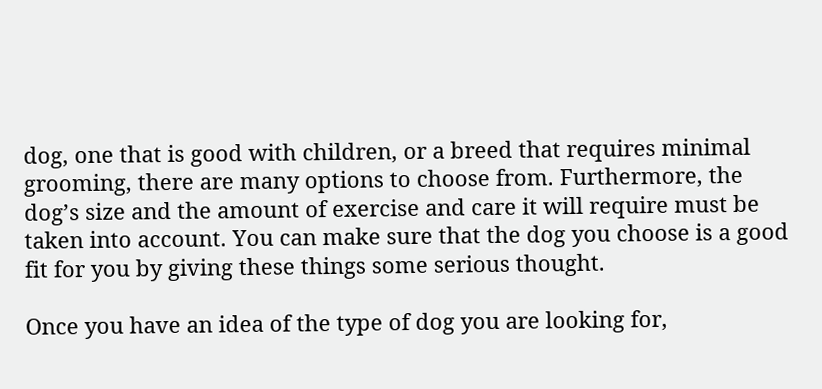dog, one that is good with children, or a breed that requires minimal grooming, there are many options to choose from. Furthermore, the dog’s size and the amount of exercise and care it will require must be taken into account. You can make sure that the dog you choose is a good fit for you by giving these things some serious thought.

Once you have an idea of the type of dog you are looking for,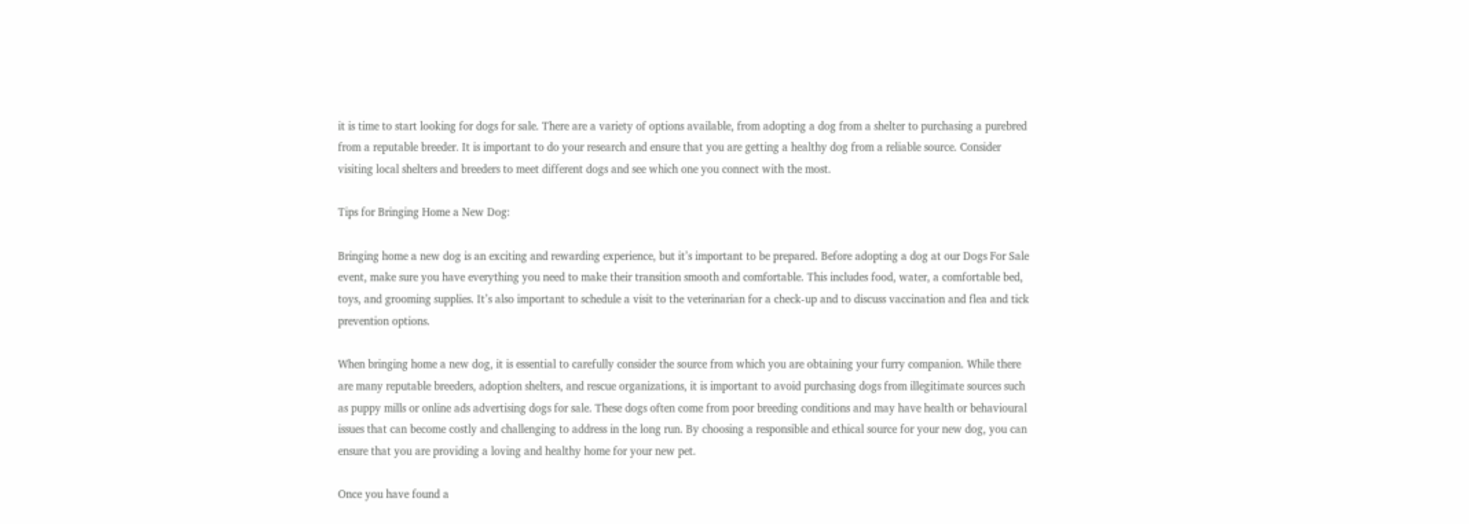it is time to start looking for dogs for sale. There are a variety of options available, from adopting a dog from a shelter to purchasing a purebred from a reputable breeder. It is important to do your research and ensure that you are getting a healthy dog from a reliable source. Consider visiting local shelters and breeders to meet different dogs and see which one you connect with the most.

Tips for Bringing Home a New Dog:

Bringing home a new dog is an exciting and rewarding experience, but it’s important to be prepared. Before adopting a dog at our Dogs For Sale event, make sure you have everything you need to make their transition smooth and comfortable. This includes food, water, a comfortable bed, toys, and grooming supplies. It’s also important to schedule a visit to the veterinarian for a check-up and to discuss vaccination and flea and tick prevention options.

When bringing home a new dog, it is essential to carefully consider the source from which you are obtaining your furry companion. While there are many reputable breeders, adoption shelters, and rescue organizations, it is important to avoid purchasing dogs from illegitimate sources such as puppy mills or online ads advertising dogs for sale. These dogs often come from poor breeding conditions and may have health or behavioural issues that can become costly and challenging to address in the long run. By choosing a responsible and ethical source for your new dog, you can ensure that you are providing a loving and healthy home for your new pet.

Once you have found a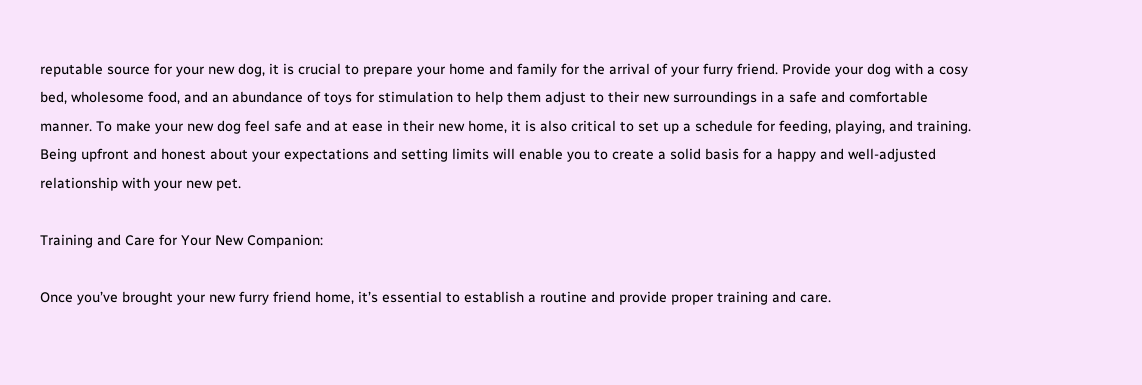reputable source for your new dog, it is crucial to prepare your home and family for the arrival of your furry friend. Provide your dog with a cosy bed, wholesome food, and an abundance of toys for stimulation to help them adjust to their new surroundings in a safe and comfortable manner. To make your new dog feel safe and at ease in their new home, it is also critical to set up a schedule for feeding, playing, and training. Being upfront and honest about your expectations and setting limits will enable you to create a solid basis for a happy and well-adjusted relationship with your new pet.

Training and Care for Your New Companion:

Once you’ve brought your new furry friend home, it’s essential to establish a routine and provide proper training and care.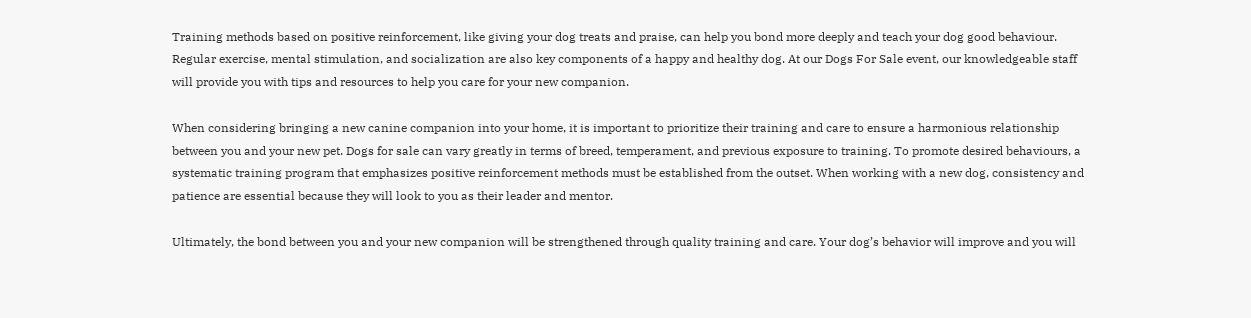Training methods based on positive reinforcement, like giving your dog treats and praise, can help you bond more deeply and teach your dog good behaviour. Regular exercise, mental stimulation, and socialization are also key components of a happy and healthy dog. At our Dogs For Sale event, our knowledgeable staff will provide you with tips and resources to help you care for your new companion.

When considering bringing a new canine companion into your home, it is important to prioritize their training and care to ensure a harmonious relationship between you and your new pet. Dogs for sale can vary greatly in terms of breed, temperament, and previous exposure to training. To promote desired behaviours, a systematic training program that emphasizes positive reinforcement methods must be established from the outset. When working with a new dog, consistency and patience are essential because they will look to you as their leader and mentor.

Ultimately, the bond between you and your new companion will be strengthened through quality training and care. Your dog’s behavior will improve and you will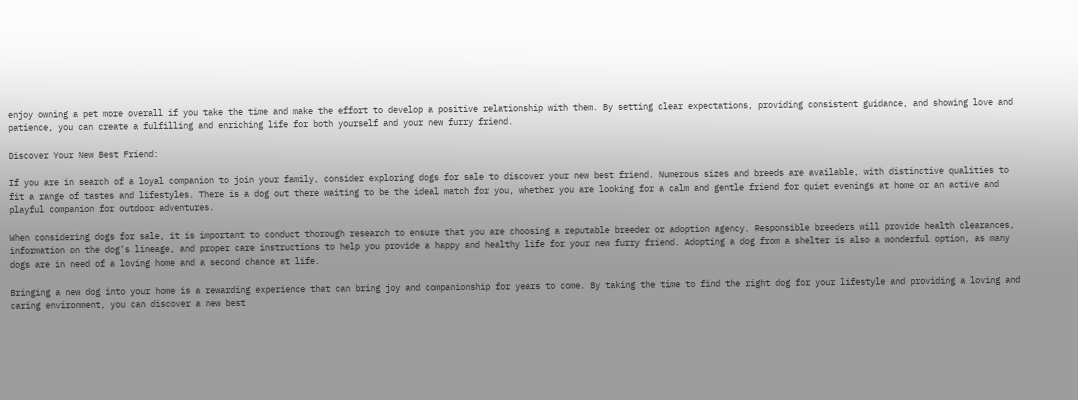enjoy owning a pet more overall if you take the time and make the effort to develop a positive relationship with them. By setting clear expectations, providing consistent guidance, and showing love and patience, you can create a fulfilling and enriching life for both yourself and your new furry friend.

Discover Your New Best Friend:

If you are in search of a loyal companion to join your family, consider exploring dogs for sale to discover your new best friend. Numerous sizes and breeds are available, with distinctive qualities to fit a range of tastes and lifestyles. There is a dog out there waiting to be the ideal match for you, whether you are looking for a calm and gentle friend for quiet evenings at home or an active and playful companion for outdoor adventures.

When considering dogs for sale, it is important to conduct thorough research to ensure that you are choosing a reputable breeder or adoption agency. Responsible breeders will provide health clearances, information on the dog’s lineage, and proper care instructions to help you provide a happy and healthy life for your new furry friend. Adopting a dog from a shelter is also a wonderful option, as many dogs are in need of a loving home and a second chance at life.

Bringing a new dog into your home is a rewarding experience that can bring joy and companionship for years to come. By taking the time to find the right dog for your lifestyle and providing a loving and caring environment, you can discover a new best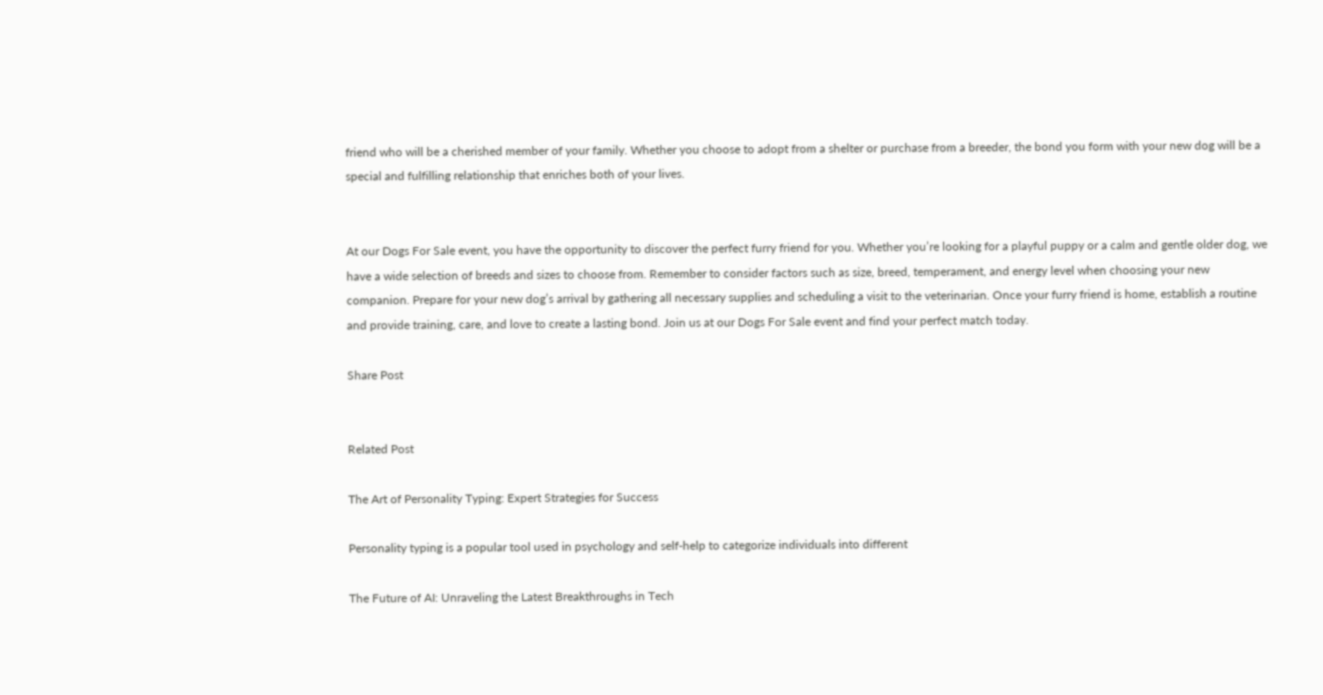friend who will be a cherished member of your family. Whether you choose to adopt from a shelter or purchase from a breeder, the bond you form with your new dog will be a special and fulfilling relationship that enriches both of your lives.


At our Dogs For Sale event, you have the opportunity to discover the perfect furry friend for you. Whether you’re looking for a playful puppy or a calm and gentle older dog, we have a wide selection of breeds and sizes to choose from. Remember to consider factors such as size, breed, temperament, and energy level when choosing your new companion. Prepare for your new dog’s arrival by gathering all necessary supplies and scheduling a visit to the veterinarian. Once your furry friend is home, establish a routine and provide training, care, and love to create a lasting bond. Join us at our Dogs For Sale event and find your perfect match today.

Share Post


Related Post

The Art of Personality Typing: Expert Strategies for Success

Personality typing is a popular tool used in psychology and self-help to categorize individuals into different

The Future of AI: Unraveling the Latest Breakthroughs in Tech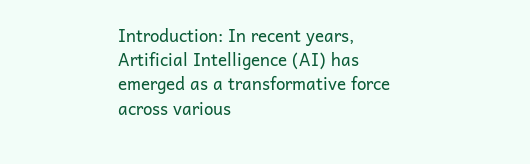Introduction: In recent years, Artificial Intelligence (AI) has emerged as a transformative force across various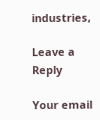industries,

Leave a Reply

Your email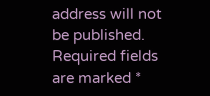address will not be published. Required fields are marked *